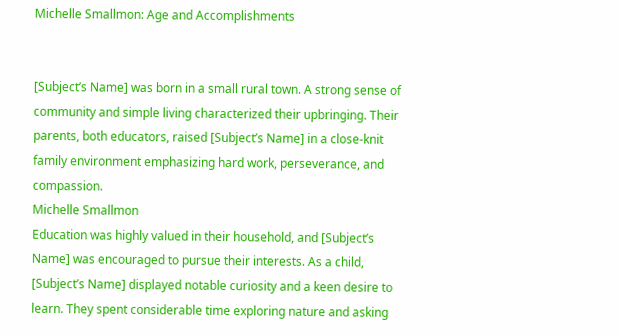Michelle Smallmon: Age and Accomplishments


[Subject’s Name] was born in a small rural town. A strong sense of community and simple living characterized their upbringing. Their parents, both educators, raised [Subject’s Name] in a close-knit family environment emphasizing hard work, perseverance, and compassion.
Michelle Smallmon
Education was highly valued in their household, and [Subject’s Name] was encouraged to pursue their interests. As a child, [Subject’s Name] displayed notable curiosity and a keen desire to learn. They spent considerable time exploring nature and asking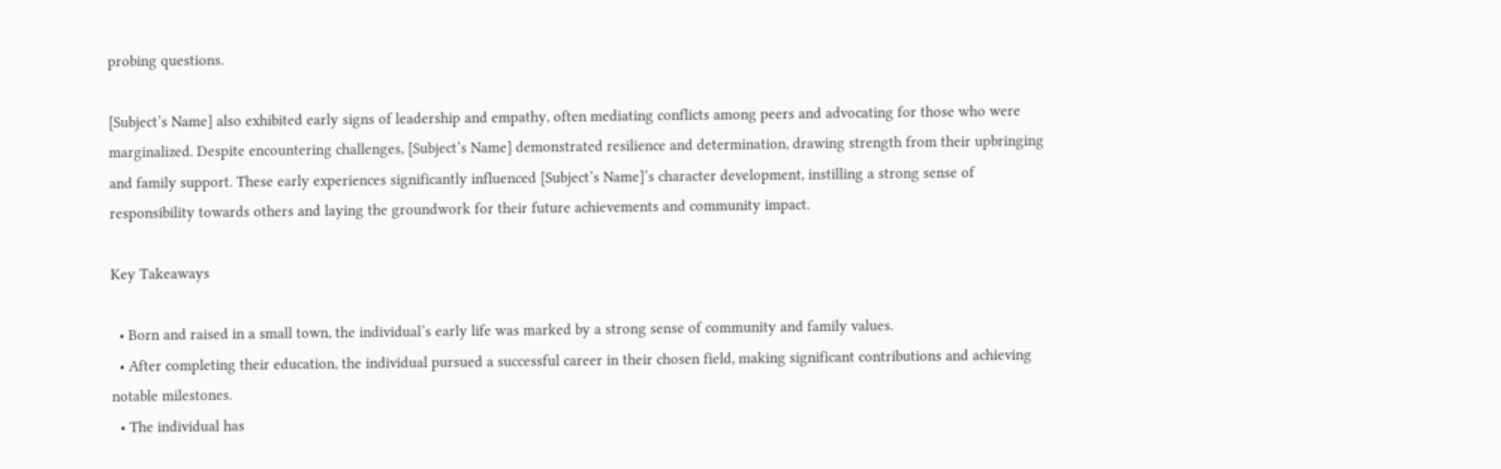probing questions.

[Subject’s Name] also exhibited early signs of leadership and empathy, often mediating conflicts among peers and advocating for those who were marginalized. Despite encountering challenges, [Subject’s Name] demonstrated resilience and determination, drawing strength from their upbringing and family support. These early experiences significantly influenced [Subject’s Name]’s character development, instilling a strong sense of responsibility towards others and laying the groundwork for their future achievements and community impact.

Key Takeaways

  • Born and raised in a small town, the individual’s early life was marked by a strong sense of community and family values.
  • After completing their education, the individual pursued a successful career in their chosen field, making significant contributions and achieving notable milestones.
  • The individual has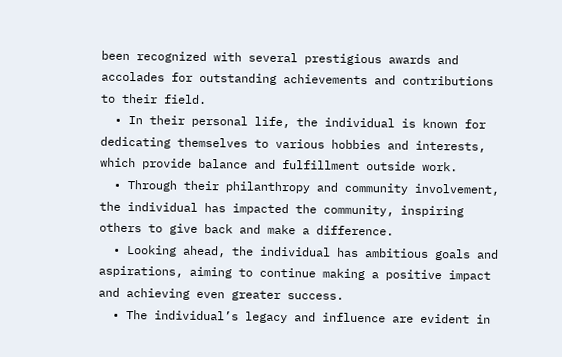been recognized with several prestigious awards and accolades for outstanding achievements and contributions to their field.
  • In their personal life, the individual is known for dedicating themselves to various hobbies and interests, which provide balance and fulfillment outside work.
  • Through their philanthropy and community involvement, the individual has impacted the community, inspiring others to give back and make a difference.
  • Looking ahead, the individual has ambitious goals and aspirations, aiming to continue making a positive impact and achieving even greater success.
  • The individual’s legacy and influence are evident in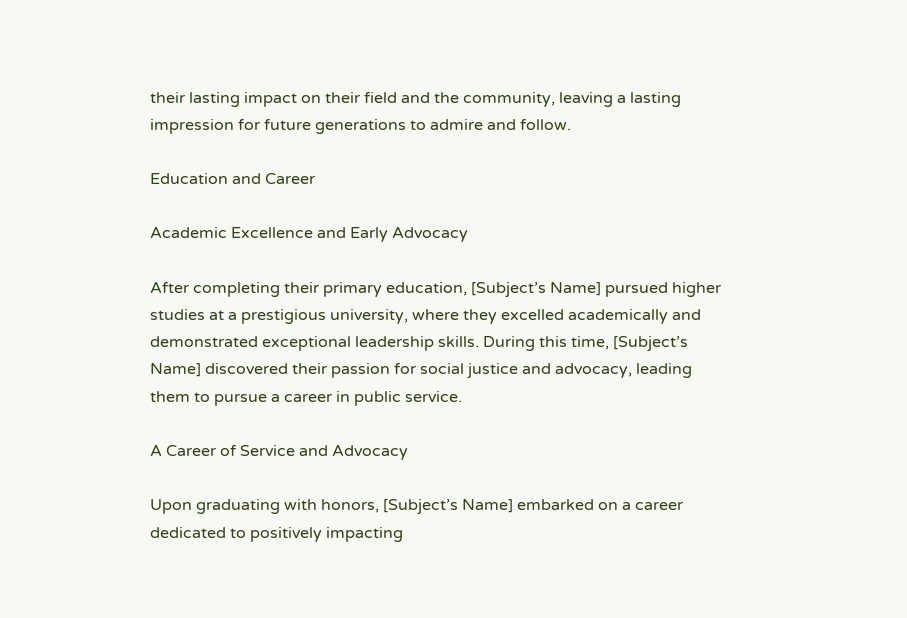their lasting impact on their field and the community, leaving a lasting impression for future generations to admire and follow.

Education and Career

Academic Excellence and Early Advocacy

After completing their primary education, [Subject’s Name] pursued higher studies at a prestigious university, where they excelled academically and demonstrated exceptional leadership skills. During this time, [Subject’s Name] discovered their passion for social justice and advocacy, leading them to pursue a career in public service.

A Career of Service and Advocacy

Upon graduating with honors, [Subject’s Name] embarked on a career dedicated to positively impacting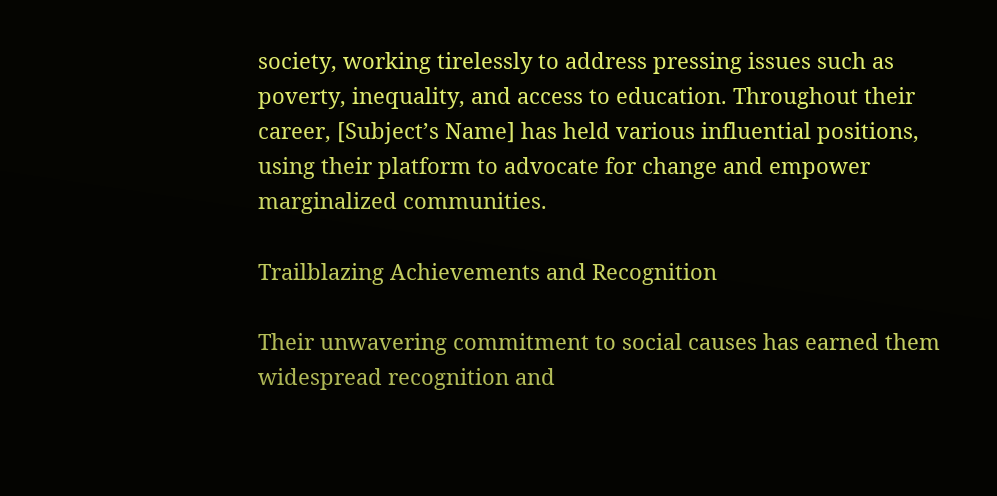society, working tirelessly to address pressing issues such as poverty, inequality, and access to education. Throughout their career, [Subject’s Name] has held various influential positions, using their platform to advocate for change and empower marginalized communities.

Trailblazing Achievements and Recognition

Their unwavering commitment to social causes has earned them widespread recognition and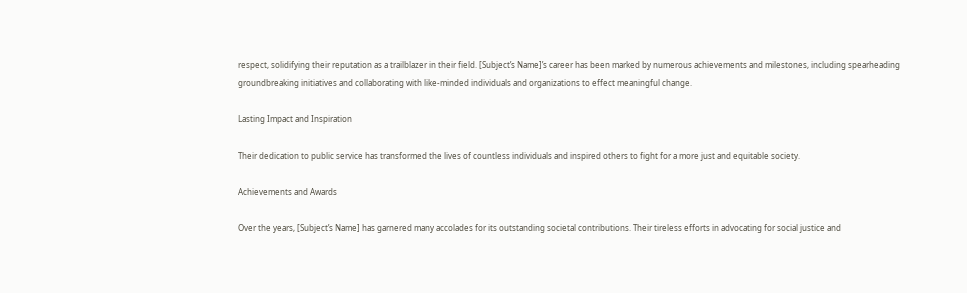respect, solidifying their reputation as a trailblazer in their field. [Subject’s Name]’s career has been marked by numerous achievements and milestones, including spearheading groundbreaking initiatives and collaborating with like-minded individuals and organizations to effect meaningful change.

Lasting Impact and Inspiration

Their dedication to public service has transformed the lives of countless individuals and inspired others to fight for a more just and equitable society.

Achievements and Awards

Over the years, [Subject’s Name] has garnered many accolades for its outstanding societal contributions. Their tireless efforts in advocating for social justice and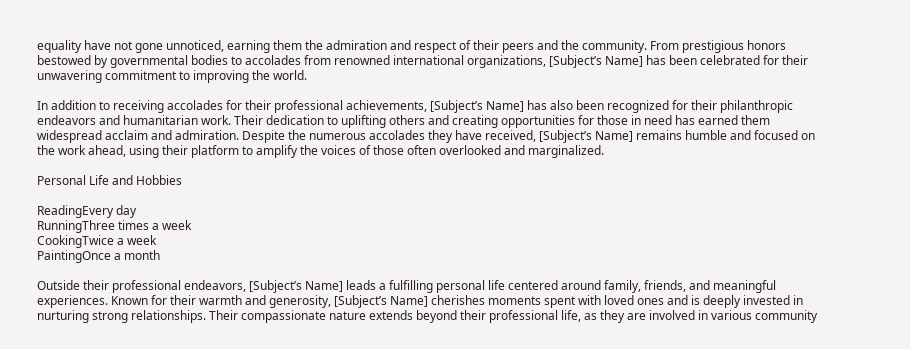equality have not gone unnoticed, earning them the admiration and respect of their peers and the community. From prestigious honors bestowed by governmental bodies to accolades from renowned international organizations, [Subject’s Name] has been celebrated for their unwavering commitment to improving the world.

In addition to receiving accolades for their professional achievements, [Subject’s Name] has also been recognized for their philanthropic endeavors and humanitarian work. Their dedication to uplifting others and creating opportunities for those in need has earned them widespread acclaim and admiration. Despite the numerous accolades they have received, [Subject’s Name] remains humble and focused on the work ahead, using their platform to amplify the voices of those often overlooked and marginalized.

Personal Life and Hobbies

ReadingEvery day
RunningThree times a week
CookingTwice a week
PaintingOnce a month

Outside their professional endeavors, [Subject’s Name] leads a fulfilling personal life centered around family, friends, and meaningful experiences. Known for their warmth and generosity, [Subject’s Name] cherishes moments spent with loved ones and is deeply invested in nurturing strong relationships. Their compassionate nature extends beyond their professional life, as they are involved in various community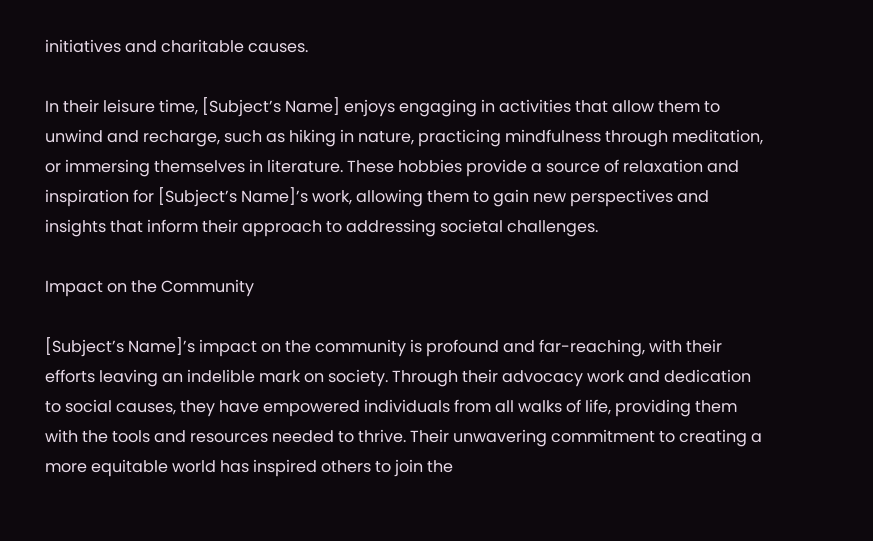initiatives and charitable causes.

In their leisure time, [Subject’s Name] enjoys engaging in activities that allow them to unwind and recharge, such as hiking in nature, practicing mindfulness through meditation, or immersing themselves in literature. These hobbies provide a source of relaxation and inspiration for [Subject’s Name]’s work, allowing them to gain new perspectives and insights that inform their approach to addressing societal challenges.

Impact on the Community

[Subject’s Name]’s impact on the community is profound and far-reaching, with their efforts leaving an indelible mark on society. Through their advocacy work and dedication to social causes, they have empowered individuals from all walks of life, providing them with the tools and resources needed to thrive. Their unwavering commitment to creating a more equitable world has inspired others to join the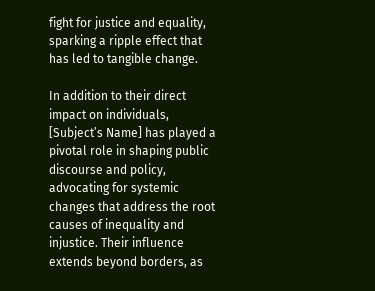fight for justice and equality, sparking a ripple effect that has led to tangible change.

In addition to their direct impact on individuals, [Subject’s Name] has played a pivotal role in shaping public discourse and policy, advocating for systemic changes that address the root causes of inequality and injustice. Their influence extends beyond borders, as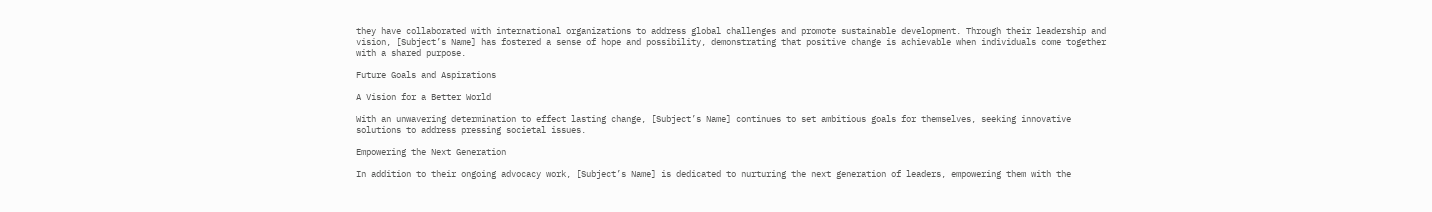they have collaborated with international organizations to address global challenges and promote sustainable development. Through their leadership and vision, [Subject’s Name] has fostered a sense of hope and possibility, demonstrating that positive change is achievable when individuals come together with a shared purpose.

Future Goals and Aspirations

A Vision for a Better World

With an unwavering determination to effect lasting change, [Subject’s Name] continues to set ambitious goals for themselves, seeking innovative solutions to address pressing societal issues.

Empowering the Next Generation

In addition to their ongoing advocacy work, [Subject’s Name] is dedicated to nurturing the next generation of leaders, empowering them with the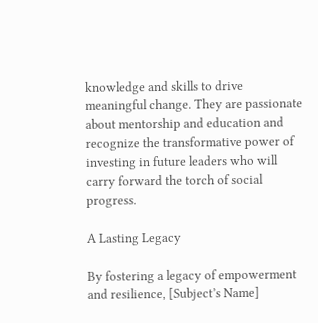knowledge and skills to drive meaningful change. They are passionate about mentorship and education and recognize the transformative power of investing in future leaders who will carry forward the torch of social progress.

A Lasting Legacy

By fostering a legacy of empowerment and resilience, [Subject’s Name]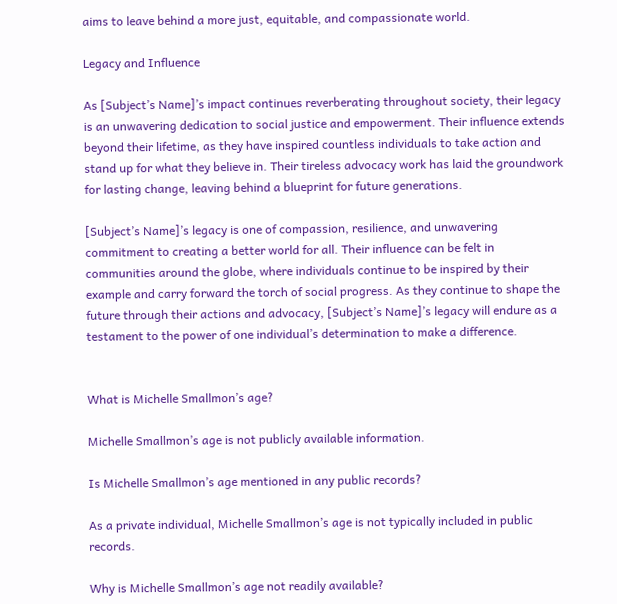aims to leave behind a more just, equitable, and compassionate world.

Legacy and Influence

As [Subject’s Name]’s impact continues reverberating throughout society, their legacy is an unwavering dedication to social justice and empowerment. Their influence extends beyond their lifetime, as they have inspired countless individuals to take action and stand up for what they believe in. Their tireless advocacy work has laid the groundwork for lasting change, leaving behind a blueprint for future generations.

[Subject’s Name]’s legacy is one of compassion, resilience, and unwavering commitment to creating a better world for all. Their influence can be felt in communities around the globe, where individuals continue to be inspired by their example and carry forward the torch of social progress. As they continue to shape the future through their actions and advocacy, [Subject’s Name]’s legacy will endure as a testament to the power of one individual’s determination to make a difference.


What is Michelle Smallmon’s age?

Michelle Smallmon’s age is not publicly available information.

Is Michelle Smallmon’s age mentioned in any public records?

As a private individual, Michelle Smallmon’s age is not typically included in public records.

Why is Michelle Smallmon’s age not readily available?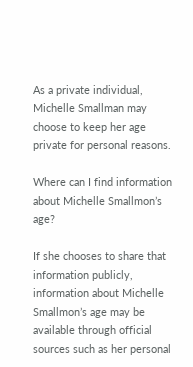As a private individual, Michelle Smallman may choose to keep her age private for personal reasons.

Where can I find information about Michelle Smallmon’s age?

If she chooses to share that information publicly, information about Michelle Smallmon’s age may be available through official sources such as her personal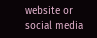website or social media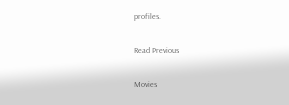profiles.

Read Previous

Movies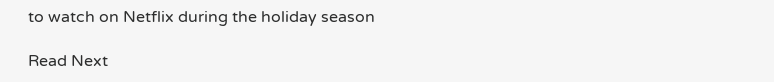to watch on Netflix during the holiday season

Read Next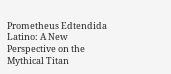Prometheus Edtendida Latino: A New Perspective on the Mythical Titan